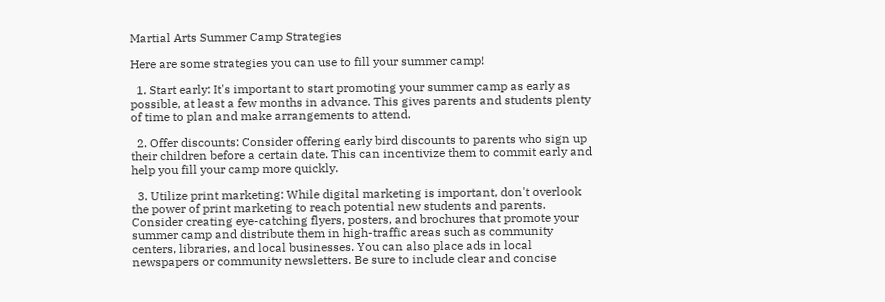Martial Arts Summer Camp Strategies

Here are some strategies you can use to fill your summer camp!

  1. Start early: It's important to start promoting your summer camp as early as possible, at least a few months in advance. This gives parents and students plenty of time to plan and make arrangements to attend.

  2. Offer discounts: Consider offering early bird discounts to parents who sign up their children before a certain date. This can incentivize them to commit early and help you fill your camp more quickly.

  3. Utilize print marketing: While digital marketing is important, don't overlook the power of print marketing to reach potential new students and parents. Consider creating eye-catching flyers, posters, and brochures that promote your summer camp and distribute them in high-traffic areas such as community centers, libraries, and local businesses. You can also place ads in local newspapers or community newsletters. Be sure to include clear and concise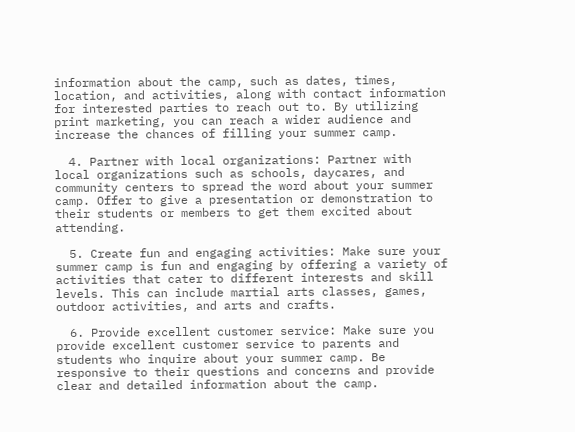information about the camp, such as dates, times, location, and activities, along with contact information for interested parties to reach out to. By utilizing print marketing, you can reach a wider audience and increase the chances of filling your summer camp.

  4. Partner with local organizations: Partner with local organizations such as schools, daycares, and community centers to spread the word about your summer camp. Offer to give a presentation or demonstration to their students or members to get them excited about attending.

  5. Create fun and engaging activities: Make sure your summer camp is fun and engaging by offering a variety of activities that cater to different interests and skill levels. This can include martial arts classes, games, outdoor activities, and arts and crafts.

  6. Provide excellent customer service: Make sure you provide excellent customer service to parents and students who inquire about your summer camp. Be responsive to their questions and concerns and provide clear and detailed information about the camp.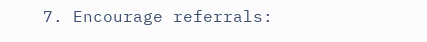7. Encourage referrals: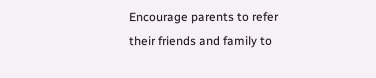Encourage parents to refer their friends and family to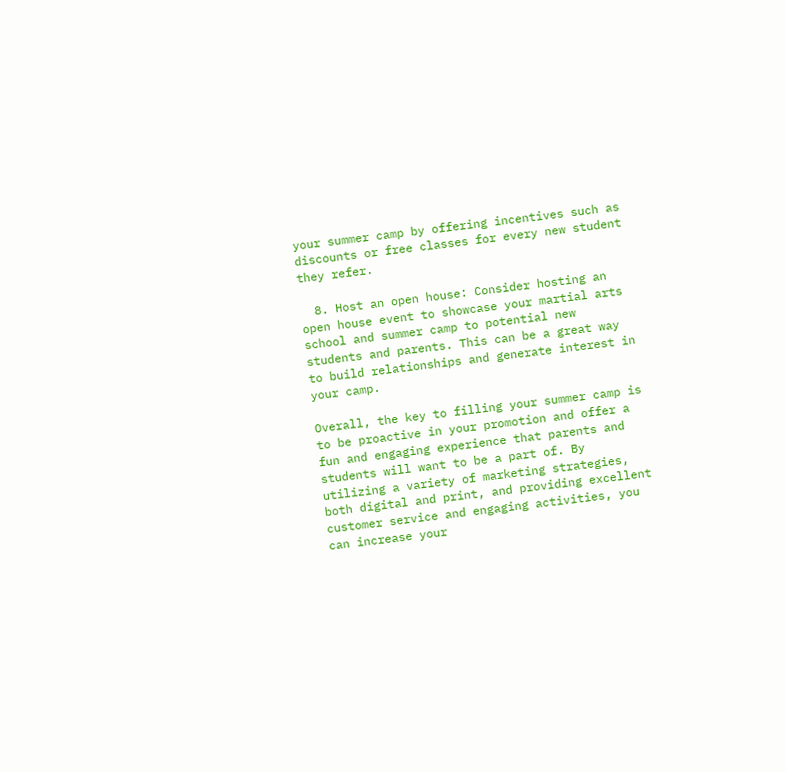your summer camp by offering incentives such as discounts or free classes for every new student they refer.

  8. Host an open house: Consider hosting an open house event to showcase your martial arts school and summer camp to potential new students and parents. This can be a great way to build relationships and generate interest in your camp.

Overall, the key to filling your summer camp is to be proactive in your promotion and offer a fun and engaging experience that parents and students will want to be a part of. By utilizing a variety of marketing strategies, both digital and print, and providing excellent customer service and engaging activities, you can increase your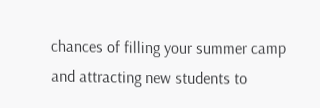chances of filling your summer camp and attracting new students to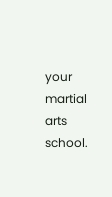your martial arts school.